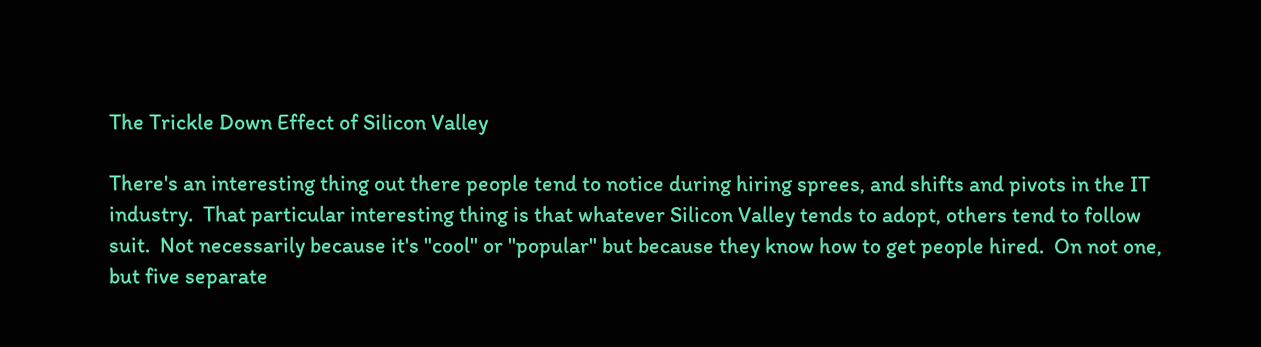The Trickle Down Effect of Silicon Valley

There's an interesting thing out there people tend to notice during hiring sprees, and shifts and pivots in the IT industry.  That particular interesting thing is that whatever Silicon Valley tends to adopt, others tend to follow suit.  Not necessarily because it's "cool" or "popular" but because they know how to get people hired.  On not one, but five separate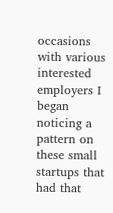occasions with various interested employers I began noticing a pattern on these small startups that had that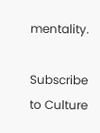mentality.

Subscribe to Culture